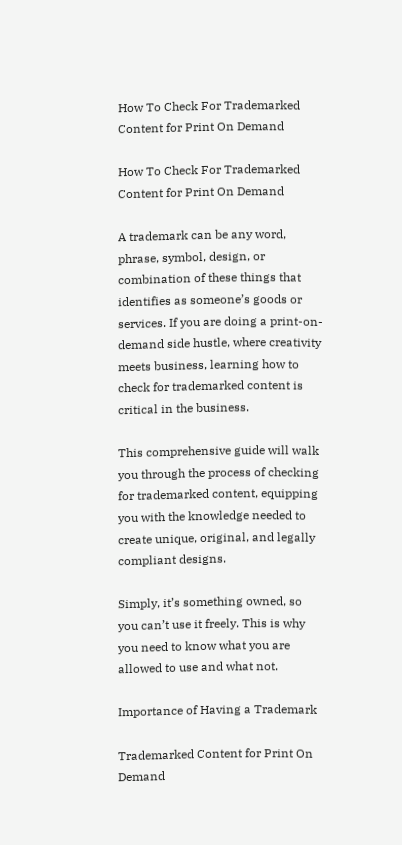How To Check For Trademarked Content for Print On Demand

How To Check For Trademarked Content for Print On Demand

A trademark can be any word, phrase, symbol, design, or combination of these things that identifies as someone’s goods or services. If you are doing a print-on-demand side hustle, where creativity meets business, learning how to check for trademarked content is critical in the business.

This comprehensive guide will walk you through the process of checking for trademarked content, equipping you with the knowledge needed to create unique, original, and legally compliant designs.

Simply, it’s something owned, so you can’t use it freely. This is why you need to know what you are allowed to use and what not.

Importance of Having a Trademark

Trademarked Content for Print On Demand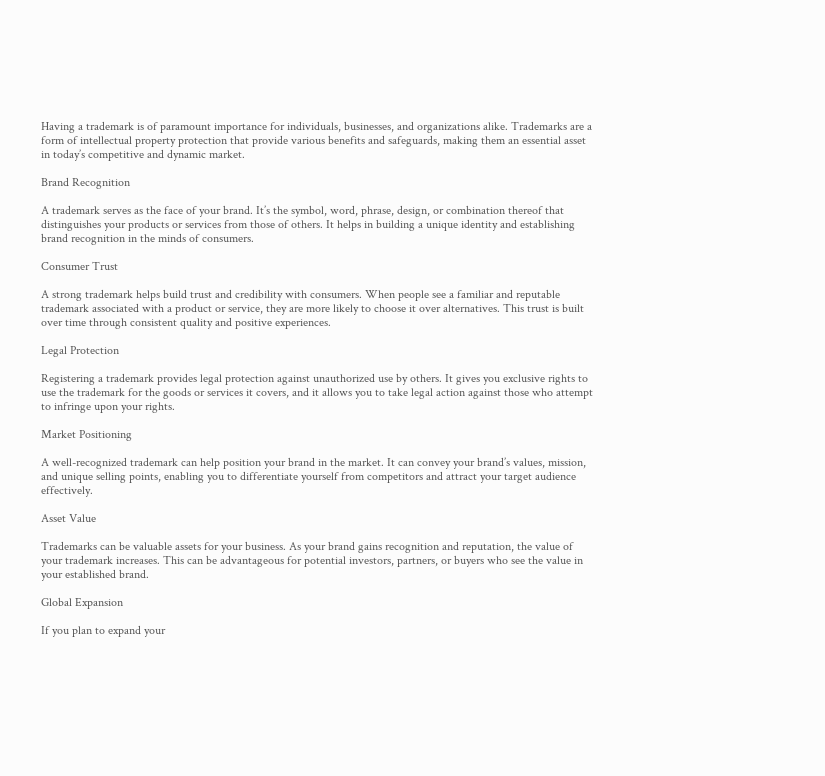Having a trademark is of paramount importance for individuals, businesses, and organizations alike. Trademarks are a form of intellectual property protection that provide various benefits and safeguards, making them an essential asset in today’s competitive and dynamic market.

Brand Recognition

A trademark serves as the face of your brand. It’s the symbol, word, phrase, design, or combination thereof that distinguishes your products or services from those of others. It helps in building a unique identity and establishing brand recognition in the minds of consumers.

Consumer Trust

A strong trademark helps build trust and credibility with consumers. When people see a familiar and reputable trademark associated with a product or service, they are more likely to choose it over alternatives. This trust is built over time through consistent quality and positive experiences.

Legal Protection

Registering a trademark provides legal protection against unauthorized use by others. It gives you exclusive rights to use the trademark for the goods or services it covers, and it allows you to take legal action against those who attempt to infringe upon your rights.

Market Positioning

A well-recognized trademark can help position your brand in the market. It can convey your brand’s values, mission, and unique selling points, enabling you to differentiate yourself from competitors and attract your target audience effectively.

Asset Value

Trademarks can be valuable assets for your business. As your brand gains recognition and reputation, the value of your trademark increases. This can be advantageous for potential investors, partners, or buyers who see the value in your established brand.

Global Expansion

If you plan to expand your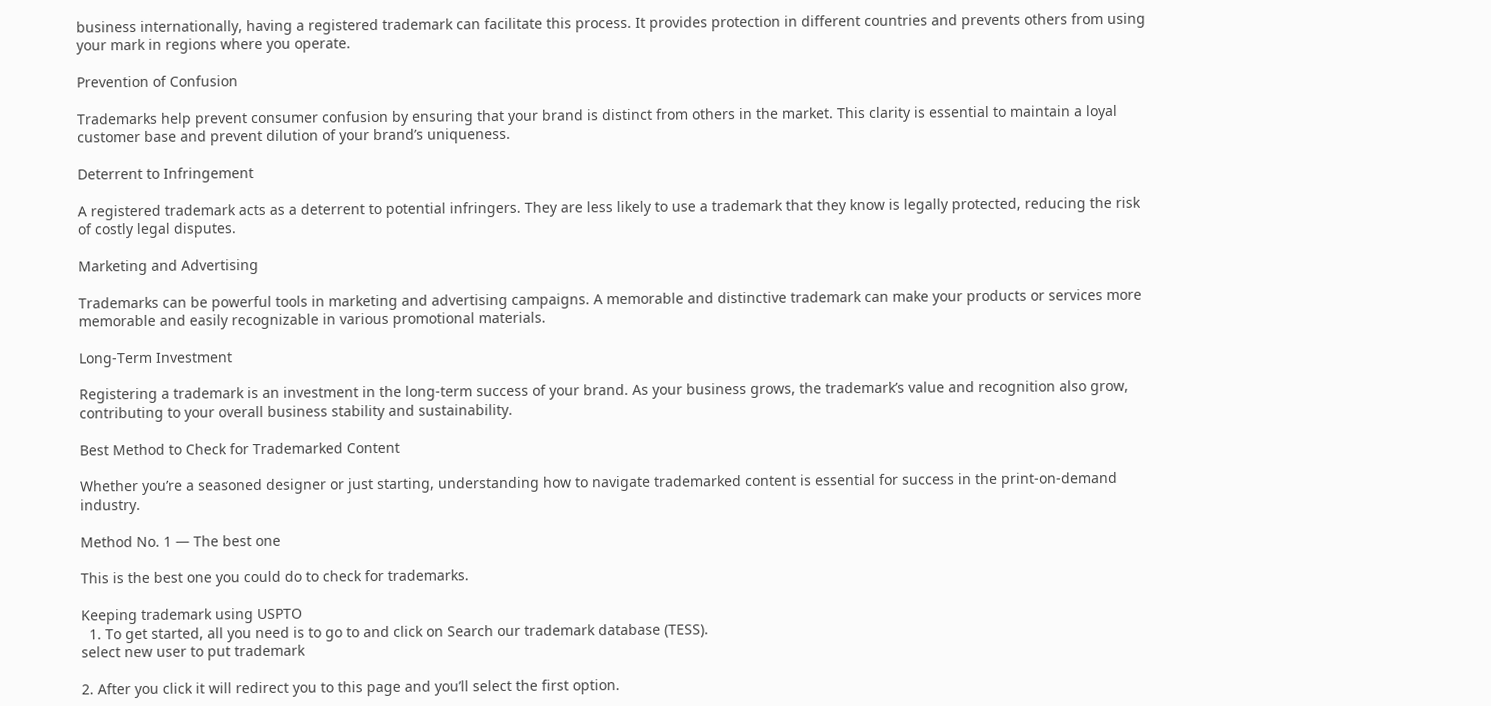business internationally, having a registered trademark can facilitate this process. It provides protection in different countries and prevents others from using your mark in regions where you operate.

Prevention of Confusion

Trademarks help prevent consumer confusion by ensuring that your brand is distinct from others in the market. This clarity is essential to maintain a loyal customer base and prevent dilution of your brand’s uniqueness.

Deterrent to Infringement

A registered trademark acts as a deterrent to potential infringers. They are less likely to use a trademark that they know is legally protected, reducing the risk of costly legal disputes.

Marketing and Advertising

Trademarks can be powerful tools in marketing and advertising campaigns. A memorable and distinctive trademark can make your products or services more memorable and easily recognizable in various promotional materials.

Long-Term Investment

Registering a trademark is an investment in the long-term success of your brand. As your business grows, the trademark’s value and recognition also grow, contributing to your overall business stability and sustainability.

Best Method to Check for Trademarked Content

Whether you’re a seasoned designer or just starting, understanding how to navigate trademarked content is essential for success in the print-on-demand industry.

Method No. 1 — The best one

This is the best one you could do to check for trademarks.

Keeping trademark using USPTO
  1. To get started, all you need is to go to and click on Search our trademark database (TESS).
select new user to put trademark

2. After you click it will redirect you to this page and you’ll select the first option.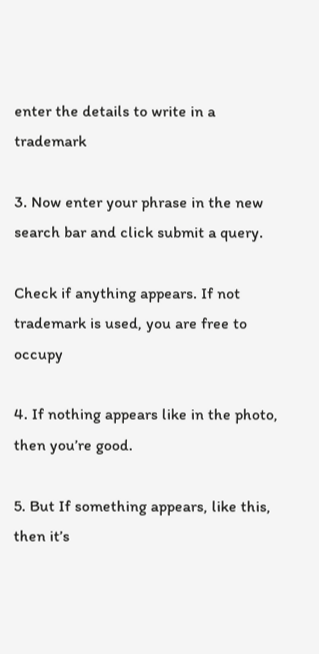enter the details to write in a trademark

3. Now enter your phrase in the new search bar and click submit a query.

Check if anything appears. If not trademark is used, you are free to occupy

4. If nothing appears like in the photo, then you’re good.

5. But If something appears, like this, then it’s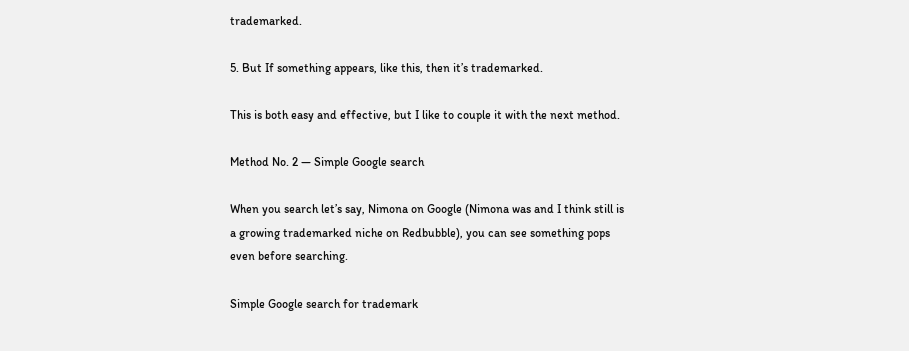trademarked.

5. But If something appears, like this, then it’s trademarked.

This is both easy and effective, but I like to couple it with the next method.

Method No. 2 — Simple Google search

When you search let’s say, Nimona on Google (Nimona was and I think still is a growing trademarked niche on Redbubble), you can see something pops even before searching.

Simple Google search for trademark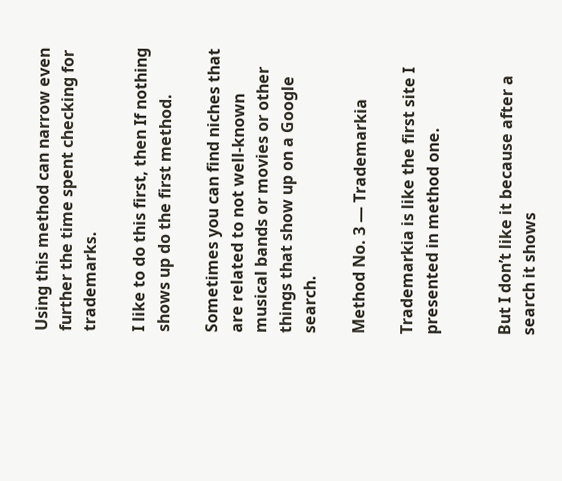Using this method can narrow even further the time spent checking for trademarks.

I like to do this first, then If nothing shows up do the first method.

Sometimes you can find niches that are related to not well-known musical bands or movies or other things that show up on a Google search.

Method No. 3 — Trademarkia

Trademarkia is like the first site I presented in method one.


But I don’t like it because after a search it shows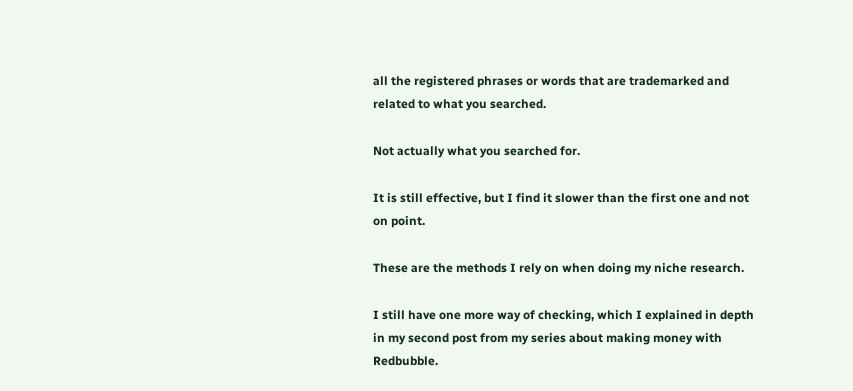all the registered phrases or words that are trademarked and related to what you searched.

Not actually what you searched for.

It is still effective, but I find it slower than the first one and not on point.

These are the methods I rely on when doing my niche research.

I still have one more way of checking, which I explained in depth in my second post from my series about making money with Redbubble.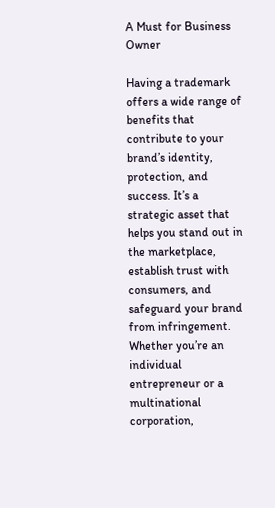A Must for Business Owner

Having a trademark offers a wide range of benefits that contribute to your brand’s identity, protection, and success. It’s a strategic asset that helps you stand out in the marketplace, establish trust with consumers, and safeguard your brand from infringement. Whether you’re an individual entrepreneur or a multinational corporation,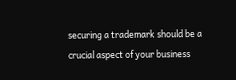securing a trademark should be a crucial aspect of your business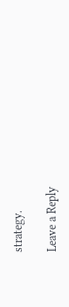strategy.

Leave a Reply